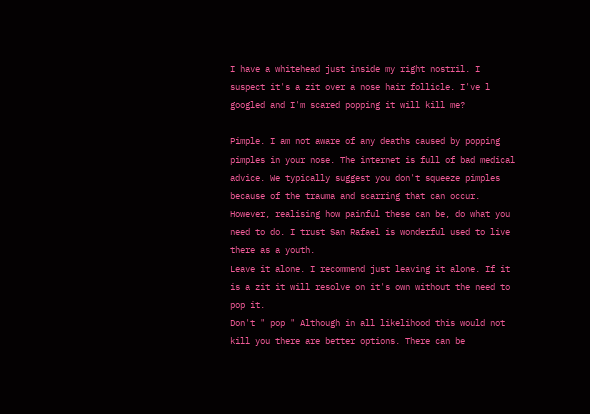I have a whitehead just inside my right nostril. I suspect it's a zit over a nose hair follicle. I've l googled and I'm scared popping it will kill me?

Pimple. I am not aware of any deaths caused by popping pimples in your nose. The internet is full of bad medical advice. We typically suggest you don't squeeze pimples because of the trauma and scarring that can occur. However, realising how painful these can be, do what you need to do. I trust San Rafael is wonderful used to live there as a youth.
Leave it alone. I recommend just leaving it alone. If it is a zit it will resolve on it's own without the need to pop it.
Don't " pop " Although in all likelihood this would not kill you there are better options. There can be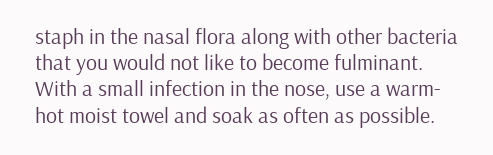staph in the nasal flora along with other bacteria that you would not like to become fulminant. With a small infection in the nose, use a warm-hot moist towel and soak as often as possible.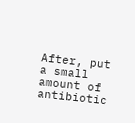After, put a small amount of antibiotic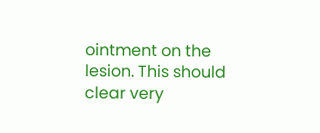ointment on the lesion. This should clear very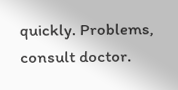quickly. Problems, consult doctor.